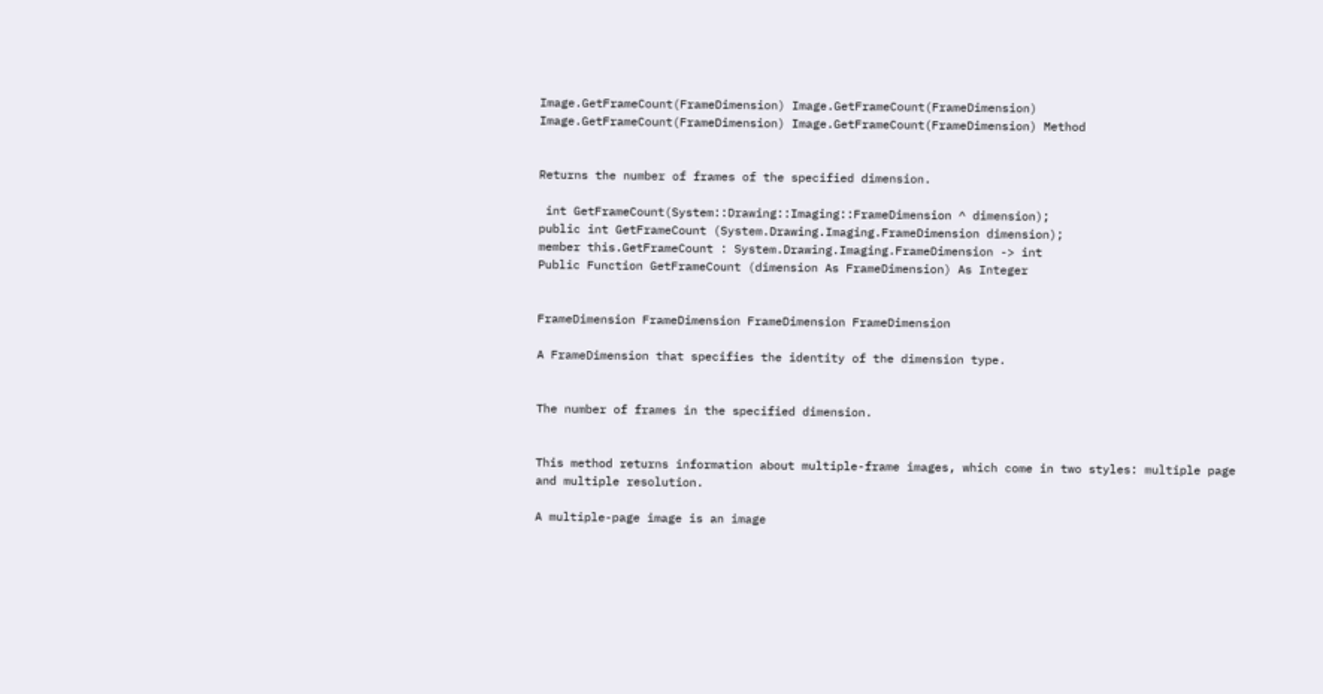Image.GetFrameCount(FrameDimension) Image.GetFrameCount(FrameDimension) Image.GetFrameCount(FrameDimension) Image.GetFrameCount(FrameDimension) Method


Returns the number of frames of the specified dimension.

 int GetFrameCount(System::Drawing::Imaging::FrameDimension ^ dimension);
public int GetFrameCount (System.Drawing.Imaging.FrameDimension dimension);
member this.GetFrameCount : System.Drawing.Imaging.FrameDimension -> int
Public Function GetFrameCount (dimension As FrameDimension) As Integer


FrameDimension FrameDimension FrameDimension FrameDimension

A FrameDimension that specifies the identity of the dimension type.


The number of frames in the specified dimension.


This method returns information about multiple-frame images, which come in two styles: multiple page and multiple resolution.

A multiple-page image is an image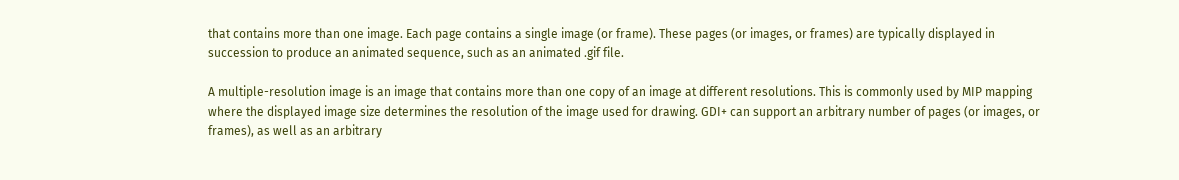that contains more than one image. Each page contains a single image (or frame). These pages (or images, or frames) are typically displayed in succession to produce an animated sequence, such as an animated .gif file.

A multiple-resolution image is an image that contains more than one copy of an image at different resolutions. This is commonly used by MIP mapping where the displayed image size determines the resolution of the image used for drawing. GDI+ can support an arbitrary number of pages (or images, or frames), as well as an arbitrary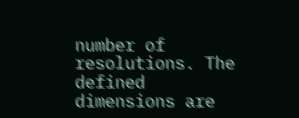number of resolutions. The defined dimensions are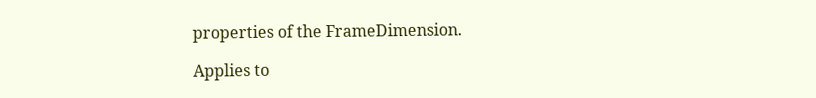properties of the FrameDimension.

Applies to